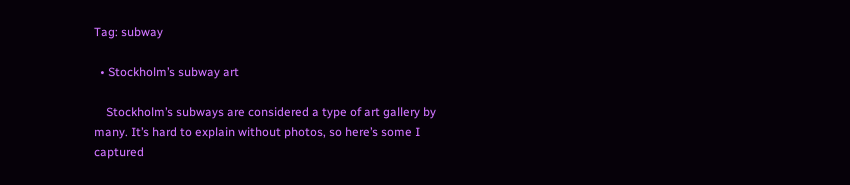Tag: subway

  • Stockholm’s subway art

    Stockholm’s subways are considered a type of art gallery by many. It’s hard to explain without photos, so here’s some I captured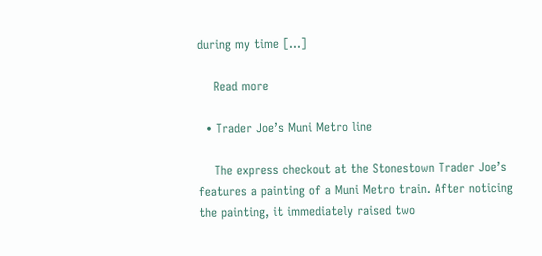during my time […]

    Read more

  • Trader Joe’s Muni Metro line

    The express checkout at the Stonestown Trader Joe’s features a painting of a Muni Metro train. After noticing the painting, it immediately raised two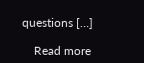questions […]

    Read more